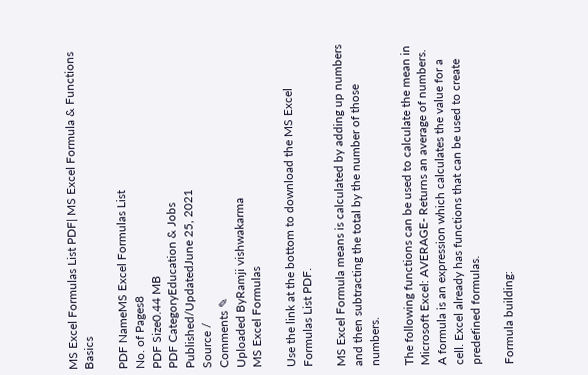MS Excel Formulas List PDF| MS Excel Formula & Functions Basics

PDF NameMS Excel Formulas List
No. of Pages8
PDF Size0.44 MB
PDF CategoryEducation & Jobs
Published/UpdatedJune 25, 2021
Source /
Comments ✎
Uploaded ByRamji vishwakarma
MS Excel Formulas

Use the link at the bottom to download the MS Excel Formulas List PDF.

MS Excel Formula means is calculated by adding up numbers and then subtracting the total by the number of those numbers.

The following functions can be used to calculate the mean in Microsoft Excel: AVERAGE- Returns an average of numbers. A formula is an expression which calculates the value for a cell. Excel already has functions that can be used to create predefined formulas.

Formula building: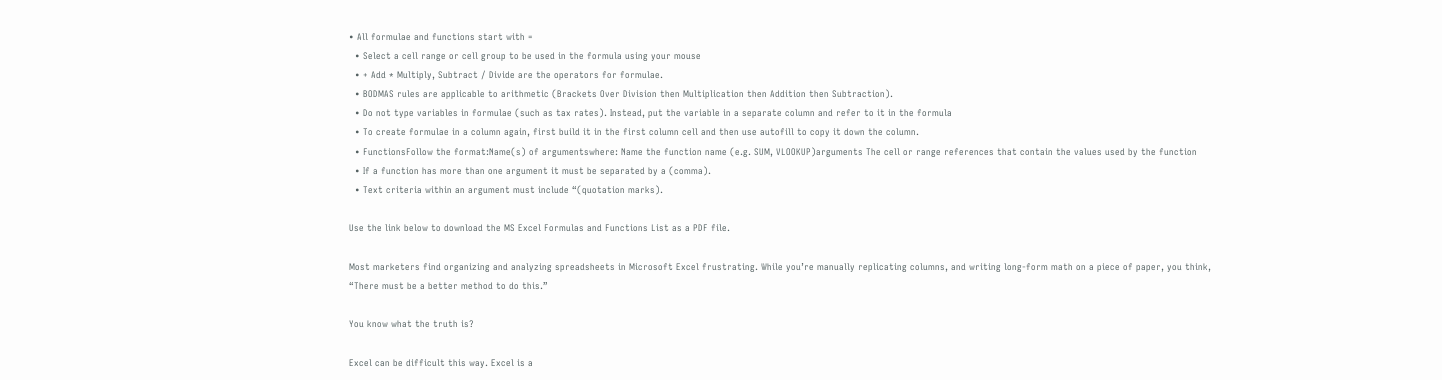• All formulae and functions start with =
  • Select a cell range or cell group to be used in the formula using your mouse
  • + Add * Multiply, Subtract / Divide are the operators for formulae.
  • BODMAS rules are applicable to arithmetic (Brackets Over Division then Multiplication then Addition then Subtraction).
  • Do not type variables in formulae (such as tax rates). Instead, put the variable in a separate column and refer to it in the formula
  • To create formulae in a column again, first build it in the first column cell and then use autofill to copy it down the column.
  • FunctionsFollow the format:Name(s) of argumentswhere: Name the function name (e.g. SUM, VLOOKUP)arguments The cell or range references that contain the values used by the function
  • If a function has more than one argument it must be separated by a (comma).
  • Text criteria within an argument must include “(quotation marks).

Use the link below to download the MS Excel Formulas and Functions List as a PDF file.

Most marketers find organizing and analyzing spreadsheets in Microsoft Excel frustrating. While you’re manually replicating columns, and writing long-form math on a piece of paper, you think, “There must be a better method to do this.”

You know what the truth is?

Excel can be difficult this way. Excel is a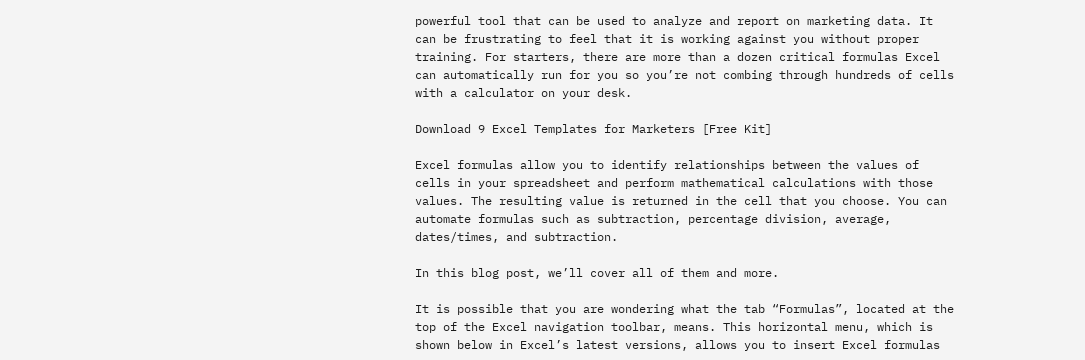powerful tool that can be used to analyze and report on marketing data. It can be frustrating to feel that it is working against you without proper training. For starters, there are more than a dozen critical formulas Excel can automatically run for you so you’re not combing through hundreds of cells with a calculator on your desk.

Download 9 Excel Templates for Marketers [Free Kit]

Excel formulas allow you to identify relationships between the values of cells in your spreadsheet and perform mathematical calculations with those values. The resulting value is returned in the cell that you choose. You can automate formulas such as subtraction, percentage division, average, dates/times, and subtraction.

In this blog post, we’ll cover all of them and more.

It is possible that you are wondering what the tab “Formulas”, located at the top of the Excel navigation toolbar, means. This horizontal menu, which is shown below in Excel’s latest versions, allows you to insert Excel formulas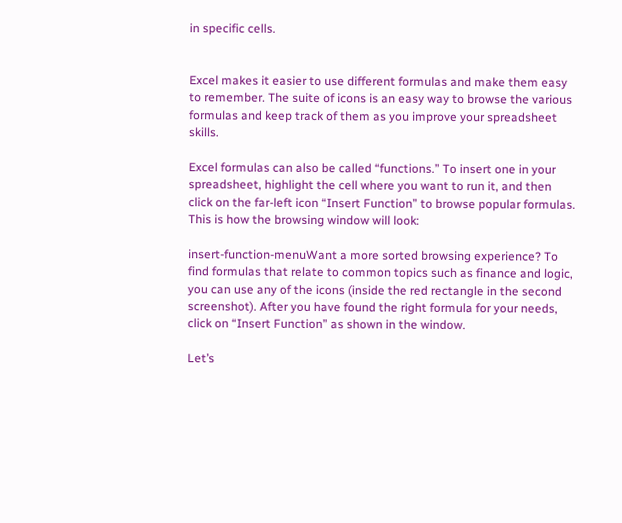in specific cells.


Excel makes it easier to use different formulas and make them easy to remember. The suite of icons is an easy way to browse the various formulas and keep track of them as you improve your spreadsheet skills.

Excel formulas can also be called “functions.” To insert one in your spreadsheet, highlight the cell where you want to run it, and then click on the far-left icon “Insert Function” to browse popular formulas. This is how the browsing window will look:

insert-function-menuWant a more sorted browsing experience? To find formulas that relate to common topics such as finance and logic, you can use any of the icons (inside the red rectangle in the second screenshot). After you have found the right formula for your needs, click on “Insert Function” as shown in the window.

Let’s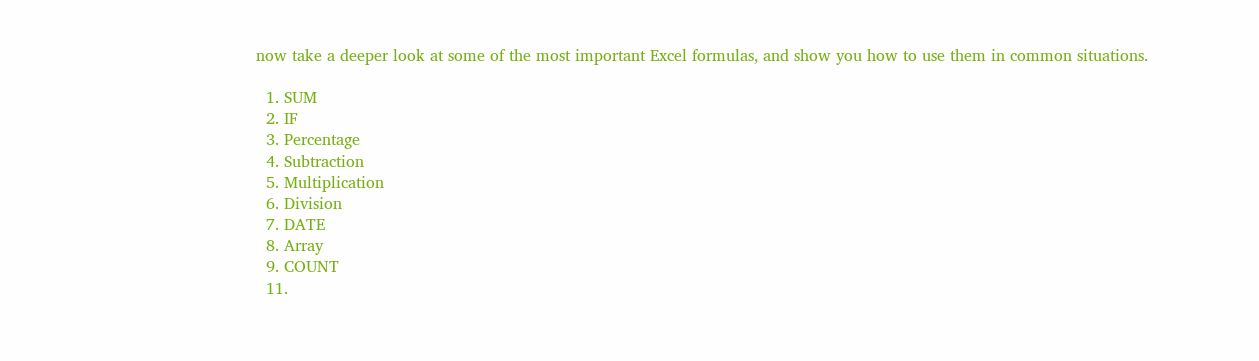now take a deeper look at some of the most important Excel formulas, and show you how to use them in common situations.

  1. SUM
  2. IF
  3. Percentage
  4. Subtraction
  5. Multiplication
  6. Division
  7. DATE
  8. Array
  9. COUNT
  11.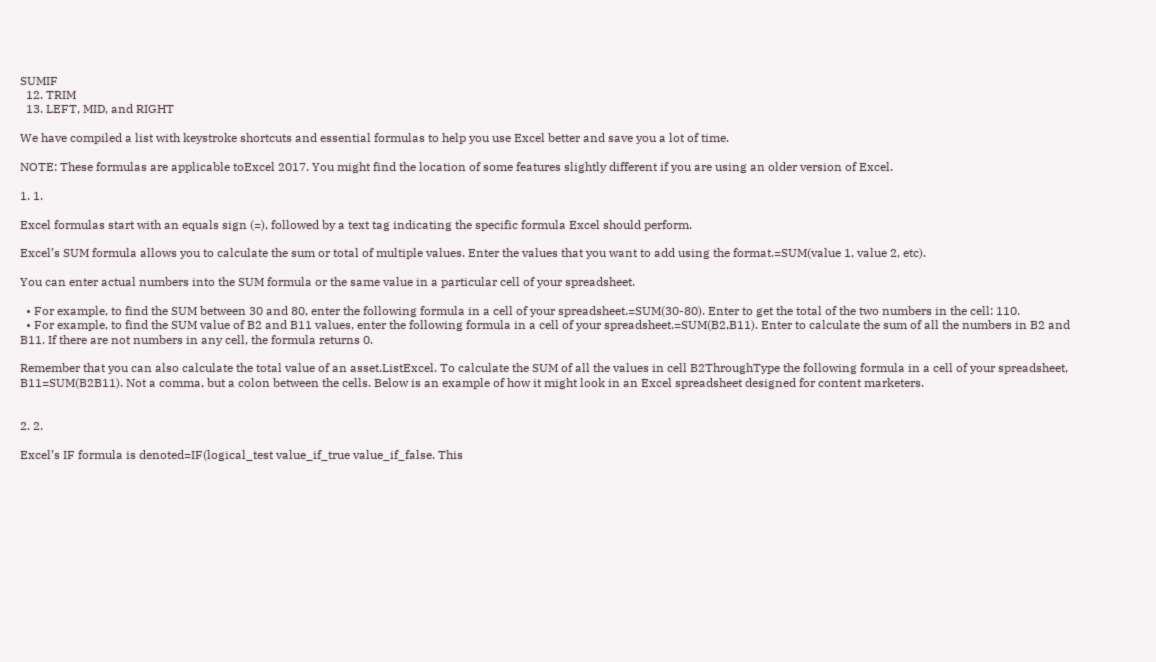SUMIF
  12. TRIM
  13. LEFT, MID, and RIGHT

We have compiled a list with keystroke shortcuts and essential formulas to help you use Excel better and save you a lot of time.

NOTE: These formulas are applicable toExcel 2017. You might find the location of some features slightly different if you are using an older version of Excel.

1. 1.

Excel formulas start with an equals sign (=), followed by a text tag indicating the specific formula Excel should perform.

Excel’s SUM formula allows you to calculate the sum or total of multiple values. Enter the values that you want to add using the format.=SUM(value 1, value 2, etc).

You can enter actual numbers into the SUM formula or the same value in a particular cell of your spreadsheet.

  • For example, to find the SUM between 30 and 80, enter the following formula in a cell of your spreadsheet.=SUM(30-80). Enter to get the total of the two numbers in the cell: 110.
  • For example, to find the SUM value of B2 and B11 values, enter the following formula in a cell of your spreadsheet.=SUM(B2,B11). Enter to calculate the sum of all the numbers in B2 and B11. If there are not numbers in any cell, the formula returns 0.

Remember that you can also calculate the total value of an asset.ListExcel. To calculate the SUM of all the values in cell B2ThroughType the following formula in a cell of your spreadsheet, B11=SUM(B2B11). Not a comma, but a colon between the cells. Below is an example of how it might look in an Excel spreadsheet designed for content marketers.


2. 2.

Excel’s IF formula is denoted=IF(logical_test value_if_true value_if_false. This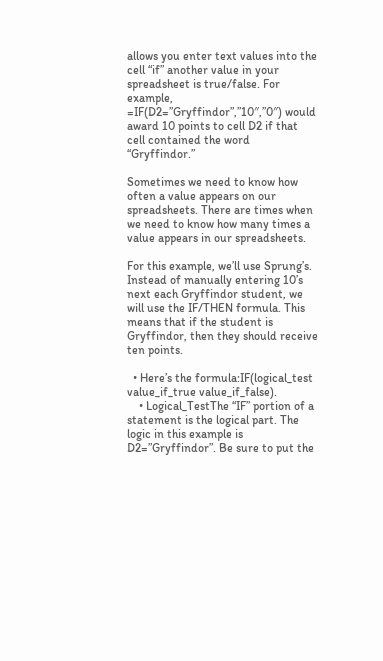allows you enter text values into the cell “if” another value in your spreadsheet is true/false. For example, =IF(D2=”Gryffindor”,”10″,”0″) would award 10 points to cell D2 if that cell contained the word “Gryffindor.”

Sometimes we need to know how often a value appears on our spreadsheets. There are times when we need to know how many times a value appears in our spreadsheets.

For this example, we’ll use Sprung’s. Instead of manually entering 10’s next each Gryffindor student, we will use the IF/THEN formula. This means that if the student is Gryffindor, then they should receive ten points.

  • Here’s the formula:IF(logical_test value_if_true value_if_false).
    • Logical_TestThe “IF” portion of a statement is the logical part. The logic in this example is D2=”Gryffindor”. Be sure to put the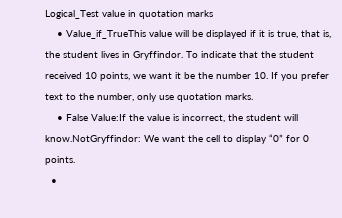Logical_Test value in quotation marks
    • Value_if_TrueThis value will be displayed if it is true, that is, the student lives in Gryffindor. To indicate that the student received 10 points, we want it be the number 10. If you prefer text to the number, only use quotation marks.
    • False Value:If the value is incorrect, the student will know.NotGryffindor: We want the cell to display “0” for 0 points.
  •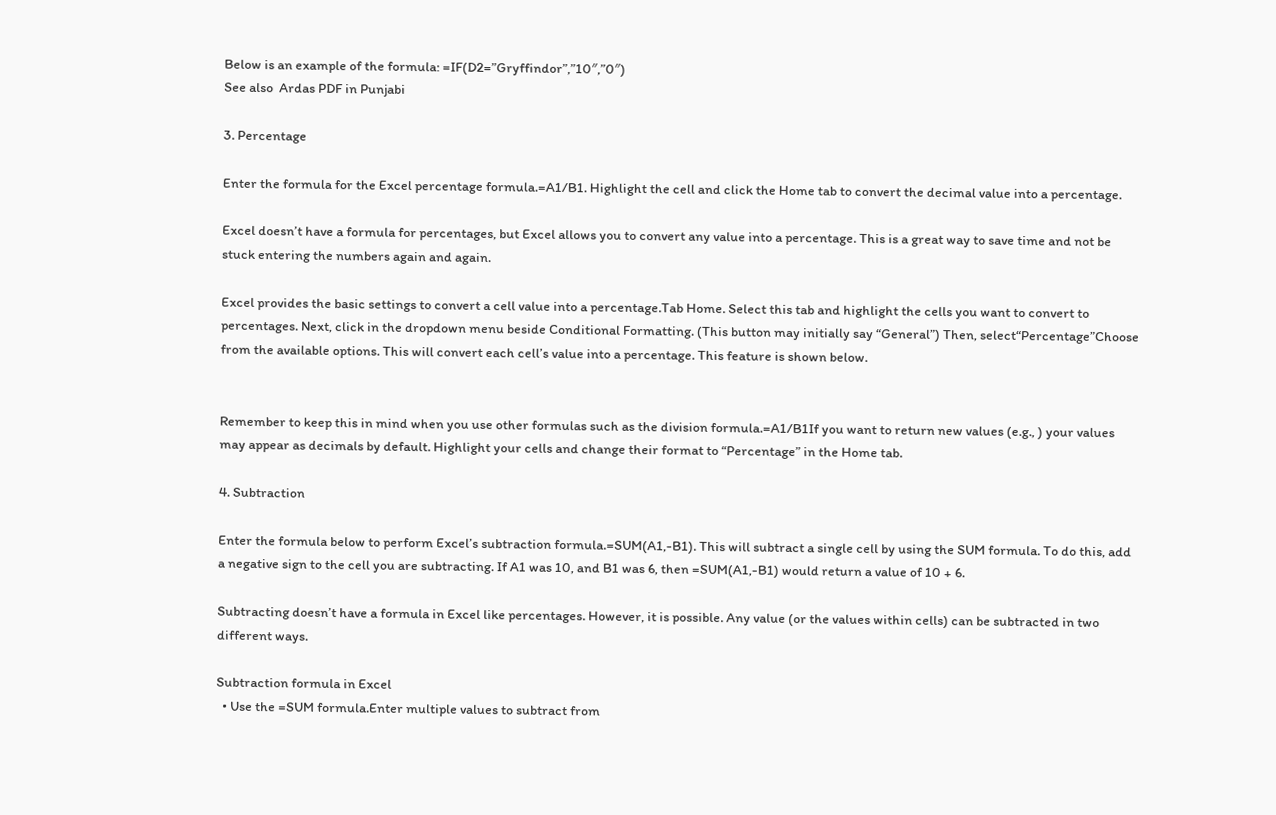Below is an example of the formula: =IF(D2=”Gryffindor”,”10″,”0″)
See also  Ardas PDF in Punjabi

3. Percentage

Enter the formula for the Excel percentage formula.=A1/B1. Highlight the cell and click the Home tab to convert the decimal value into a percentage.

Excel doesn’t have a formula for percentages, but Excel allows you to convert any value into a percentage. This is a great way to save time and not be stuck entering the numbers again and again.

Excel provides the basic settings to convert a cell value into a percentage.Tab Home. Select this tab and highlight the cells you want to convert to percentages. Next, click in the dropdown menu beside Conditional Formatting. (This button may initially say “General”) Then, select“Percentage”Choose from the available options. This will convert each cell’s value into a percentage. This feature is shown below.


Remember to keep this in mind when you use other formulas such as the division formula.=A1/B1If you want to return new values (e.g., ) your values may appear as decimals by default. Highlight your cells and change their format to “Percentage” in the Home tab.

4. Subtraction

Enter the formula below to perform Excel’s subtraction formula.=SUM(A1,-B1). This will subtract a single cell by using the SUM formula. To do this, add a negative sign to the cell you are subtracting. If A1 was 10, and B1 was 6, then =SUM(A1,-B1) would return a value of 10 + 6.

Subtracting doesn’t have a formula in Excel like percentages. However, it is possible. Any value (or the values within cells) can be subtracted in two different ways.

Subtraction formula in Excel
  • Use the =SUM formula.Enter multiple values to subtract from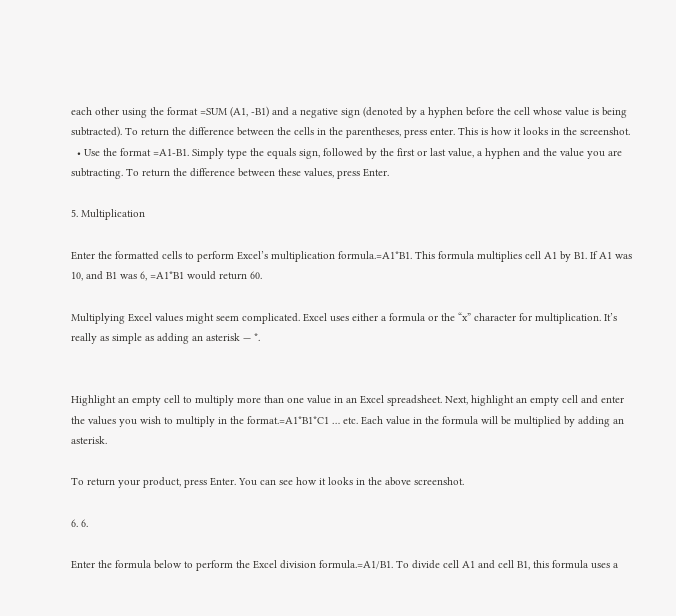each other using the format =SUM (A1, -B1) and a negative sign (denoted by a hyphen before the cell whose value is being subtracted). To return the difference between the cells in the parentheses, press enter. This is how it looks in the screenshot.
  • Use the format =A1-B1. Simply type the equals sign, followed by the first or last value, a hyphen and the value you are subtracting. To return the difference between these values, press Enter.

5. Multiplication

Enter the formatted cells to perform Excel’s multiplication formula.=A1*B1. This formula multiplies cell A1 by B1. If A1 was 10, and B1 was 6, =A1*B1 would return 60.

Multiplying Excel values might seem complicated. Excel uses either a formula or the “x” character for multiplication. It’s really as simple as adding an asterisk — *.


Highlight an empty cell to multiply more than one value in an Excel spreadsheet. Next, highlight an empty cell and enter the values you wish to multiply in the format.=A1*B1*C1 … etc. Each value in the formula will be multiplied by adding an asterisk.

To return your product, press Enter. You can see how it looks in the above screenshot.

6. 6.

Enter the formula below to perform the Excel division formula.=A1/B1. To divide cell A1 and cell B1, this formula uses a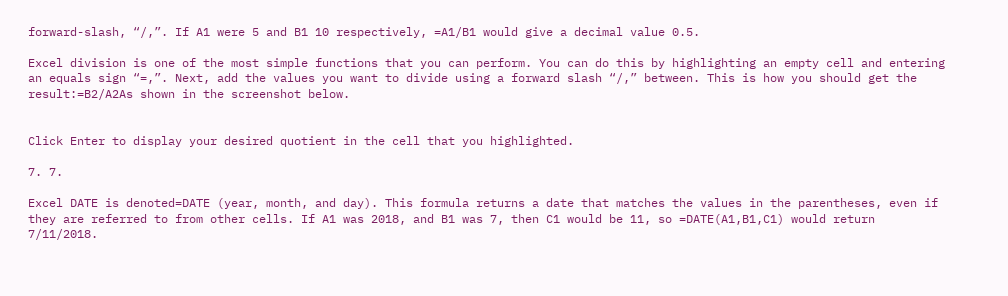forward-slash, “/,”. If A1 were 5 and B1 10 respectively, =A1/B1 would give a decimal value 0.5.

Excel division is one of the most simple functions that you can perform. You can do this by highlighting an empty cell and entering an equals sign “=,”. Next, add the values you want to divide using a forward slash “/,” between. This is how you should get the result:=B2/A2As shown in the screenshot below.


Click Enter to display your desired quotient in the cell that you highlighted.

7. 7.

Excel DATE is denoted=DATE (year, month, and day). This formula returns a date that matches the values in the parentheses, even if they are referred to from other cells. If A1 was 2018, and B1 was 7, then C1 would be 11, so =DATE(A1,B1,C1) would return 7/11/2018.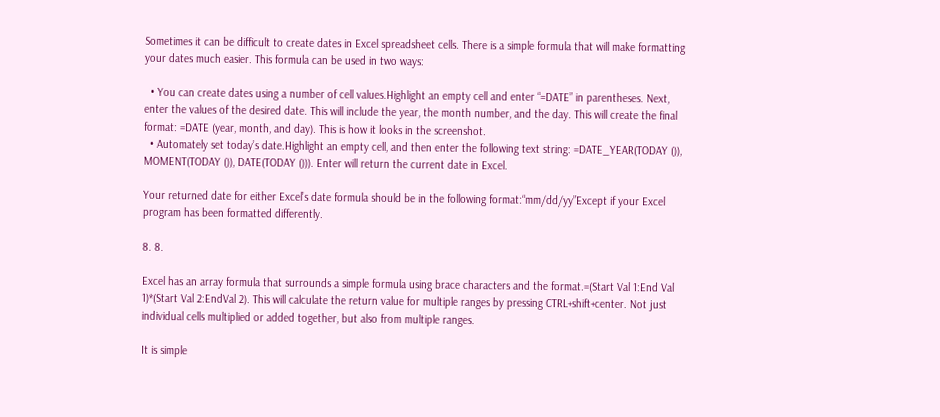Sometimes it can be difficult to create dates in Excel spreadsheet cells. There is a simple formula that will make formatting your dates much easier. This formula can be used in two ways:

  • You can create dates using a number of cell values.Highlight an empty cell and enter “=DATE” in parentheses. Next, enter the values of the desired date. This will include the year, the month number, and the day. This will create the final format: =DATE (year, month, and day). This is how it looks in the screenshot.
  • Automately set today’s date.Highlight an empty cell, and then enter the following text string: =DATE_YEAR(TODAY ()), MOMENT(TODAY ()), DATE(TODAY ())). Enter will return the current date in Excel.

Your returned date for either Excel’s date formula should be in the following format:“mm/dd/yy”Except if your Excel program has been formatted differently.

8. 8.

Excel has an array formula that surrounds a simple formula using brace characters and the format.=(Start Val 1:End Val 1)*(Start Val 2:EndVal 2). This will calculate the return value for multiple ranges by pressing CTRL+shift+center. Not just individual cells multiplied or added together, but also from multiple ranges.

It is simple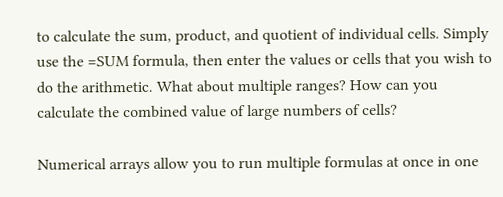to calculate the sum, product, and quotient of individual cells. Simply use the =SUM formula, then enter the values or cells that you wish to do the arithmetic. What about multiple ranges? How can you calculate the combined value of large numbers of cells?

Numerical arrays allow you to run multiple formulas at once in one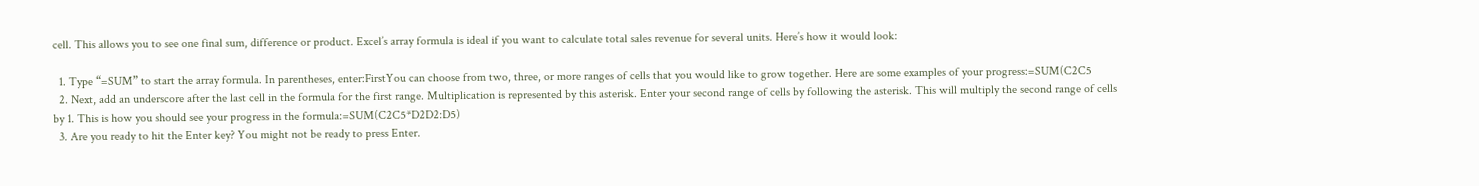cell. This allows you to see one final sum, difference or product. Excel’s array formula is ideal if you want to calculate total sales revenue for several units. Here’s how it would look:

  1. Type “=SUM” to start the array formula. In parentheses, enter:FirstYou can choose from two, three, or more ranges of cells that you would like to grow together. Here are some examples of your progress:=SUM(C2C5
  2. Next, add an underscore after the last cell in the formula for the first range. Multiplication is represented by this asterisk. Enter your second range of cells by following the asterisk. This will multiply the second range of cells by 1. This is how you should see your progress in the formula:=SUM(C2C5*D2D2:D5)
  3. Are you ready to hit the Enter key? You might not be ready to press Enter.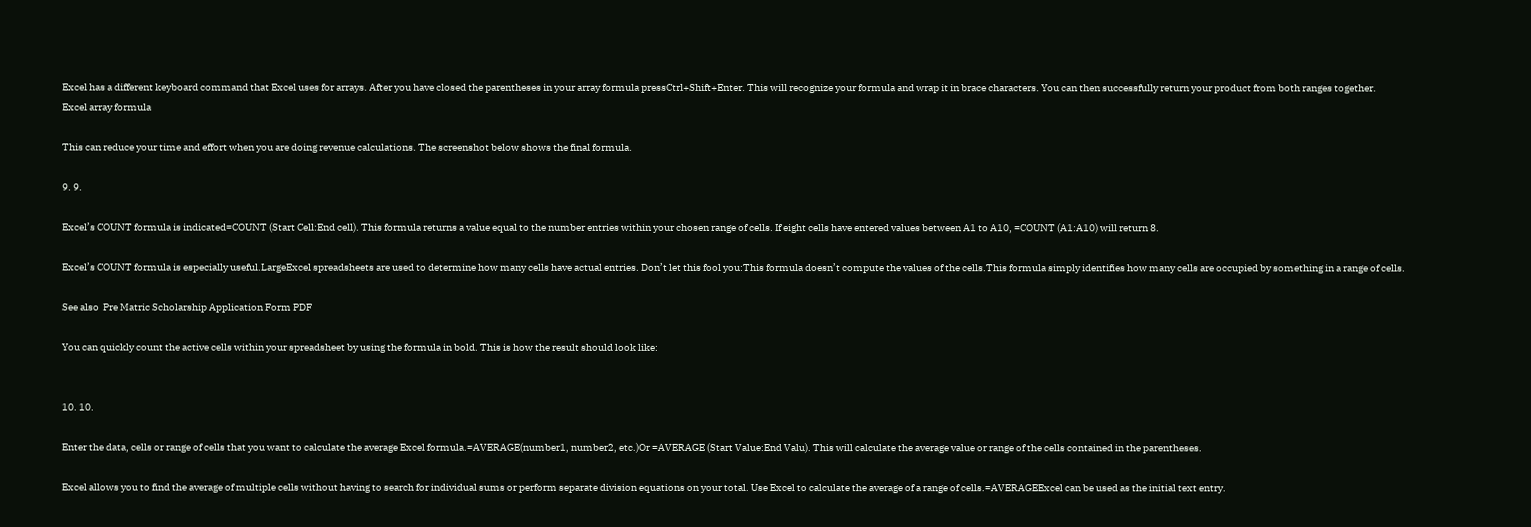Excel has a different keyboard command that Excel uses for arrays. After you have closed the parentheses in your array formula pressCtrl+Shift+Enter. This will recognize your formula and wrap it in brace characters. You can then successfully return your product from both ranges together.
Excel array formula

This can reduce your time and effort when you are doing revenue calculations. The screenshot below shows the final formula.

9. 9.

Excel’s COUNT formula is indicated=COUNT (Start Cell:End cell). This formula returns a value equal to the number entries within your chosen range of cells. If eight cells have entered values between A1 to A10, =COUNT (A1:A10) will return 8.

Excel’s COUNT formula is especially useful.LargeExcel spreadsheets are used to determine how many cells have actual entries. Don’t let this fool you:This formula doesn’t compute the values of the cells.This formula simply identifies how many cells are occupied by something in a range of cells.

See also  Pre Matric Scholarship Application Form PDF

You can quickly count the active cells within your spreadsheet by using the formula in bold. This is how the result should look like:


10. 10.

Enter the data, cells or range of cells that you want to calculate the average Excel formula.=AVERAGE(number1, number2, etc.)Or =AVERAGE (Start Value:End Valu). This will calculate the average value or range of the cells contained in the parentheses.

Excel allows you to find the average of multiple cells without having to search for individual sums or perform separate division equations on your total. Use Excel to calculate the average of a range of cells.=AVERAGEExcel can be used as the initial text entry.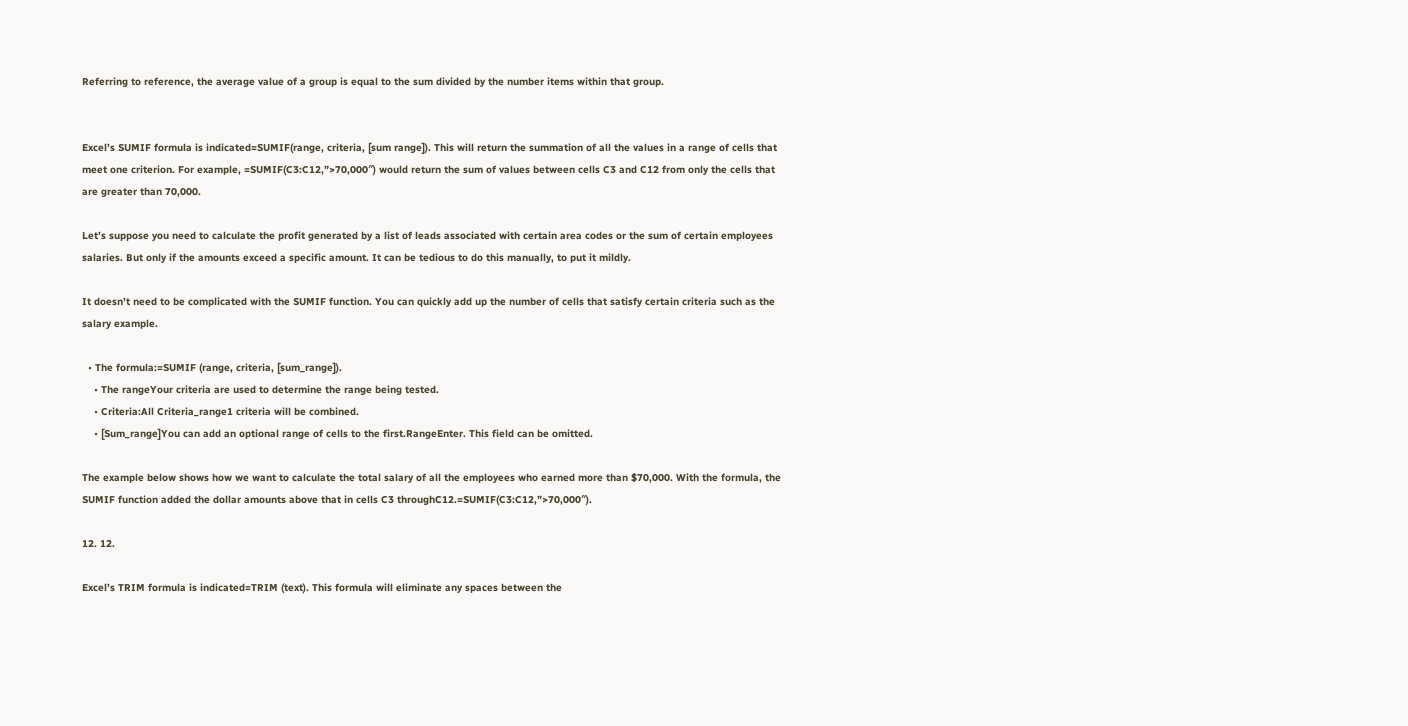Referring to reference, the average value of a group is equal to the sum divided by the number items within that group.


Excel’s SUMIF formula is indicated=SUMIF(range, criteria, [sum range]). This will return the summation of all the values in a range of cells that meet one criterion. For example, =SUMIF(C3:C12,”>70,000″) would return the sum of values between cells C3 and C12 from only the cells that are greater than 70,000.

Let’s suppose you need to calculate the profit generated by a list of leads associated with certain area codes or the sum of certain employees salaries. But only if the amounts exceed a specific amount. It can be tedious to do this manually, to put it mildly.

It doesn’t need to be complicated with the SUMIF function. You can quickly add up the number of cells that satisfy certain criteria such as the salary example.

  • The formula:=SUMIF (range, criteria, [sum_range]).
    • The rangeYour criteria are used to determine the range being tested.
    • Criteria:All Criteria_range1 criteria will be combined.
    • [Sum_range]You can add an optional range of cells to the first.RangeEnter. This field can be omitted.

The example below shows how we want to calculate the total salary of all the employees who earned more than $70,000. With the formula, the SUMIF function added the dollar amounts above that in cells C3 throughC12.=SUMIF(C3:C12,”>70,000″).

12. 12.

Excel’s TRIM formula is indicated=TRIM (text). This formula will eliminate any spaces between the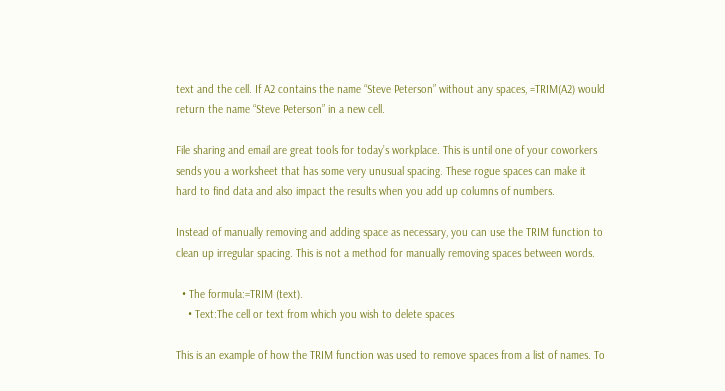text and the cell. If A2 contains the name “Steve Peterson” without any spaces, =TRIM(A2) would return the name “Steve Peterson” in a new cell.

File sharing and email are great tools for today’s workplace. This is until one of your coworkers sends you a worksheet that has some very unusual spacing. These rogue spaces can make it hard to find data and also impact the results when you add up columns of numbers.

Instead of manually removing and adding space as necessary, you can use the TRIM function to clean up irregular spacing. This is not a method for manually removing spaces between words.

  • The formula:=TRIM (text).
    • Text:The cell or text from which you wish to delete spaces

This is an example of how the TRIM function was used to remove spaces from a list of names. To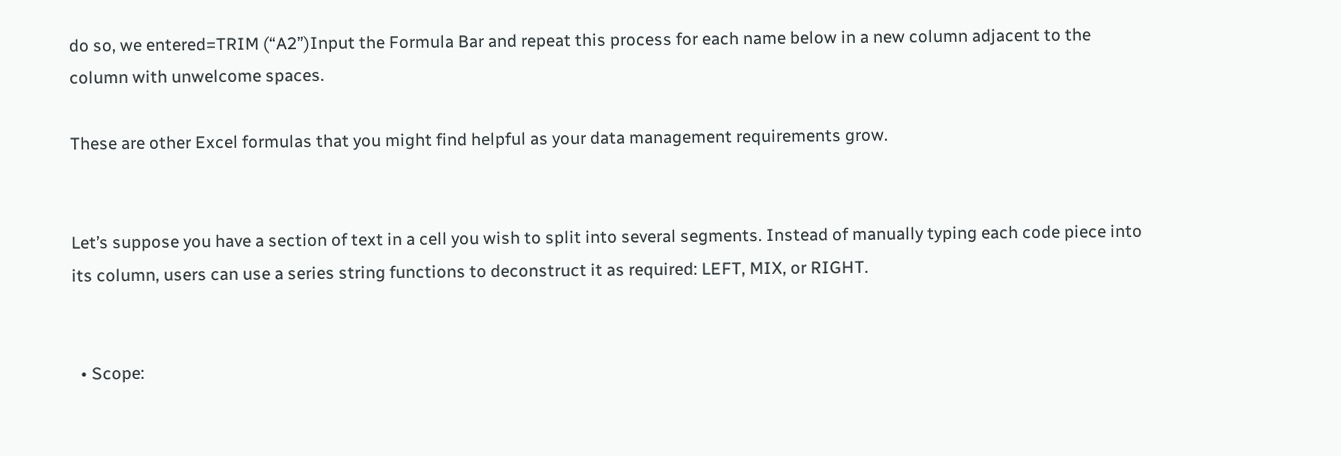do so, we entered=TRIM (“A2”)Input the Formula Bar and repeat this process for each name below in a new column adjacent to the column with unwelcome spaces.

These are other Excel formulas that you might find helpful as your data management requirements grow.


Let’s suppose you have a section of text in a cell you wish to split into several segments. Instead of manually typing each code piece into its column, users can use a series string functions to deconstruct it as required: LEFT, MIX, or RIGHT.


  • Scope: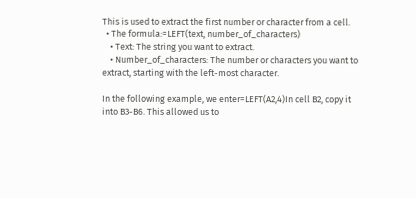This is used to extract the first number or character from a cell.
  • The formula:=LEFT(text, number_of_characters)
    • Text: The string you want to extract.
    • Number_of_characters: The number or characters you want to extract, starting with the left-most character.

In the following example, we enter=LEFT(A2,4)In cell B2, copy it into B3-B6. This allowed us to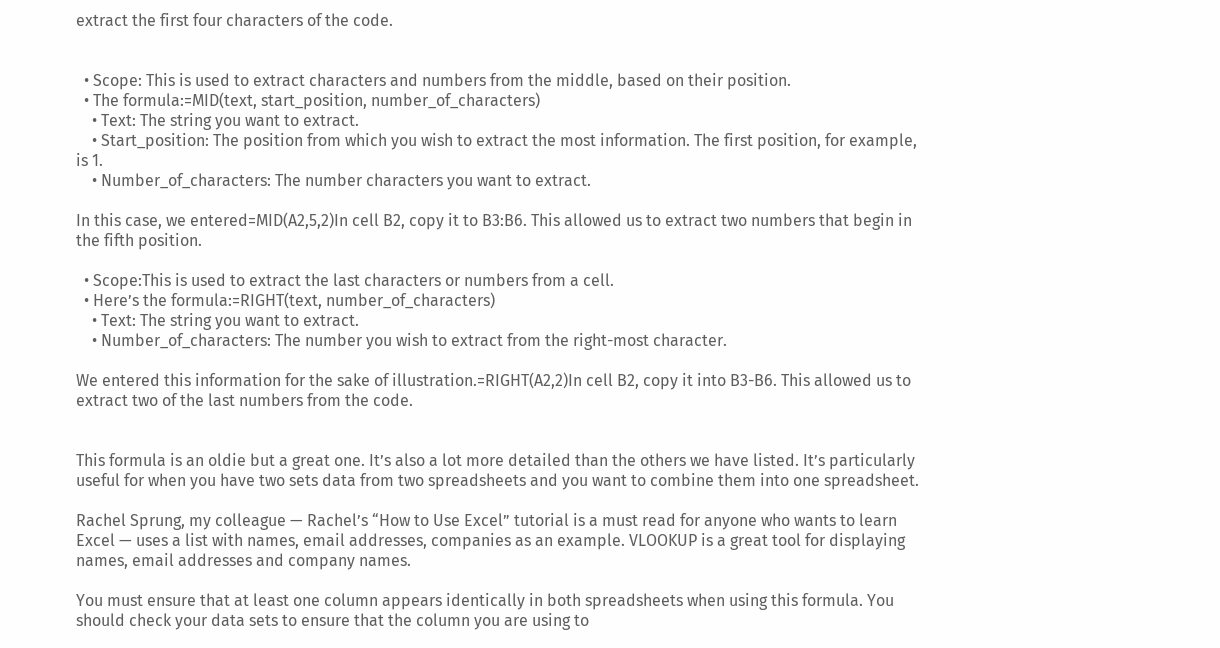extract the first four characters of the code.


  • Scope: This is used to extract characters and numbers from the middle, based on their position.
  • The formula:=MID(text, start_position, number_of_characters)
    • Text: The string you want to extract.
    • Start_position: The position from which you wish to extract the most information. The first position, for example, is 1.
    • Number_of_characters: The number characters you want to extract.

In this case, we entered=MID(A2,5,2)In cell B2, copy it to B3:B6. This allowed us to extract two numbers that begin in the fifth position.

  • Scope:This is used to extract the last characters or numbers from a cell.
  • Here’s the formula:=RIGHT(text, number_of_characters)
    • Text: The string you want to extract.
    • Number_of_characters: The number you wish to extract from the right-most character.

We entered this information for the sake of illustration.=RIGHT(A2,2)In cell B2, copy it into B3-B6. This allowed us to extract two of the last numbers from the code.


This formula is an oldie but a great one. It’s also a lot more detailed than the others we have listed. It’s particularly useful for when you have two sets data from two spreadsheets and you want to combine them into one spreadsheet.

Rachel Sprung, my colleague — Rachel’s “How to Use Excel” tutorial is a must read for anyone who wants to learn Excel — uses a list with names, email addresses, companies as an example. VLOOKUP is a great tool for displaying names, email addresses and company names.

You must ensure that at least one column appears identically in both spreadsheets when using this formula. You should check your data sets to ensure that the column you are using to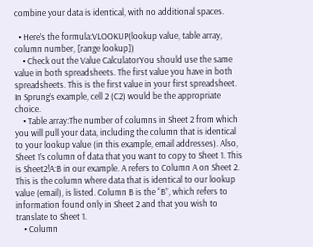combine your data is identical, with no additional spaces.

  • Here’s the formula:VLOOKUP(lookup value, table array, column number, [range lookup])
    • Check out the Value CalculatorYou should use the same value in both spreadsheets. The first value you have in both spreadsheets. This is the first value in your first spreadsheet. In Sprung’s example, cell 2 (C2) would be the appropriate choice.
    • Table array:The number of columns in Sheet 2 from which you will pull your data, including the column that is identical to your lookup value (in this example, email addresses). Also, Sheet 1’s column of data that you want to copy to Sheet 1. This is Sheet2!A:B in our example. A refers to Column A on Sheet 2. This is the column where data that is identical to our lookup value (email), is listed. Column B is the “B”, which refers to information found only in Sheet 2 and that you wish to translate to Sheet 1.
    • Column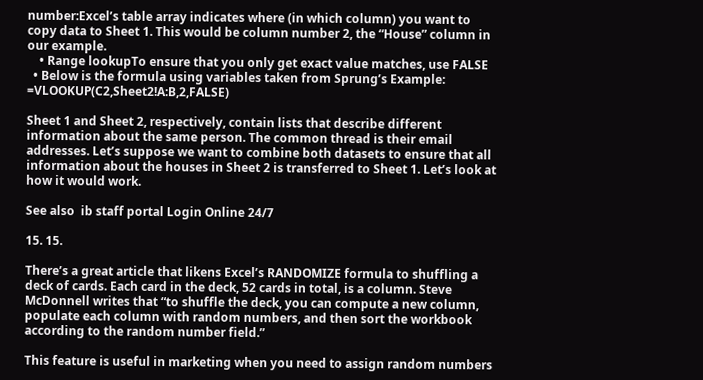number:Excel’s table array indicates where (in which column) you want to copy data to Sheet 1. This would be column number 2, the “House” column in our example.
    • Range lookupTo ensure that you only get exact value matches, use FALSE
  • Below is the formula using variables taken from Sprung’s Example: =VLOOKUP(C2,Sheet2!A:B,2,FALSE)

Sheet 1 and Sheet 2, respectively, contain lists that describe different information about the same person. The common thread is their email addresses. Let’s suppose we want to combine both datasets to ensure that all information about the houses in Sheet 2 is transferred to Sheet 1. Let’s look at how it would work.

See also  ib staff portal Login Online 24/7

15. 15.

There’s a great article that likens Excel’s RANDOMIZE formula to shuffling a deck of cards. Each card in the deck, 52 cards in total, is a column. Steve McDonnell writes that “to shuffle the deck, you can compute a new column, populate each column with random numbers, and then sort the workbook according to the random number field.”

This feature is useful in marketing when you need to assign random numbers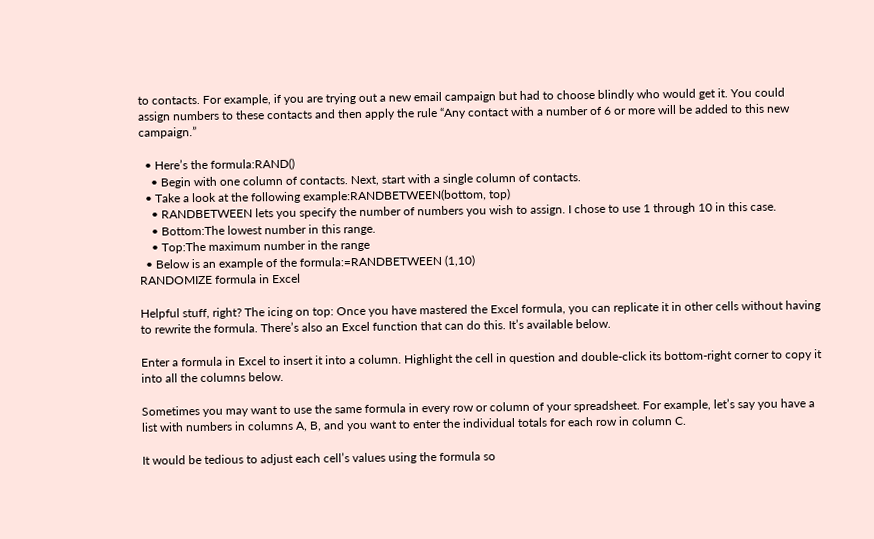to contacts. For example, if you are trying out a new email campaign but had to choose blindly who would get it. You could assign numbers to these contacts and then apply the rule “Any contact with a number of 6 or more will be added to this new campaign.”

  • Here’s the formula:RAND()
    • Begin with one column of contacts. Next, start with a single column of contacts.
  • Take a look at the following example:RANDBETWEEN(bottom, top)
    • RANDBETWEEN lets you specify the number of numbers you wish to assign. I chose to use 1 through 10 in this case.
    • Bottom:The lowest number in this range.
    • Top:The maximum number in the range
  • Below is an example of the formula:=RANDBETWEEN (1,10)
RANDOMIZE formula in Excel

Helpful stuff, right? The icing on top: Once you have mastered the Excel formula, you can replicate it in other cells without having to rewrite the formula. There’s also an Excel function that can do this. It’s available below.

Enter a formula in Excel to insert it into a column. Highlight the cell in question and double-click its bottom-right corner to copy it into all the columns below.

Sometimes you may want to use the same formula in every row or column of your spreadsheet. For example, let’s say you have a list with numbers in columns A, B, and you want to enter the individual totals for each row in column C.

It would be tedious to adjust each cell’s values using the formula so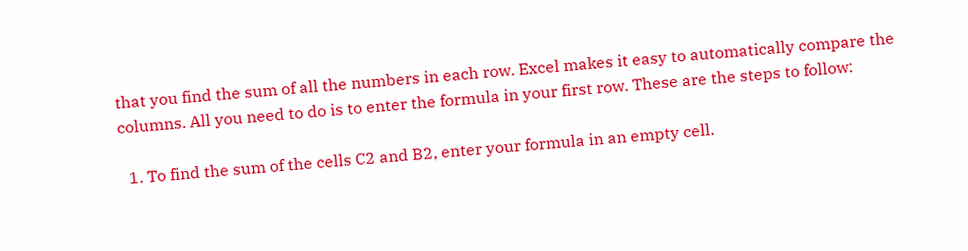that you find the sum of all the numbers in each row. Excel makes it easy to automatically compare the columns. All you need to do is to enter the formula in your first row. These are the steps to follow:

  1. To find the sum of the cells C2 and B2, enter your formula in an empty cell.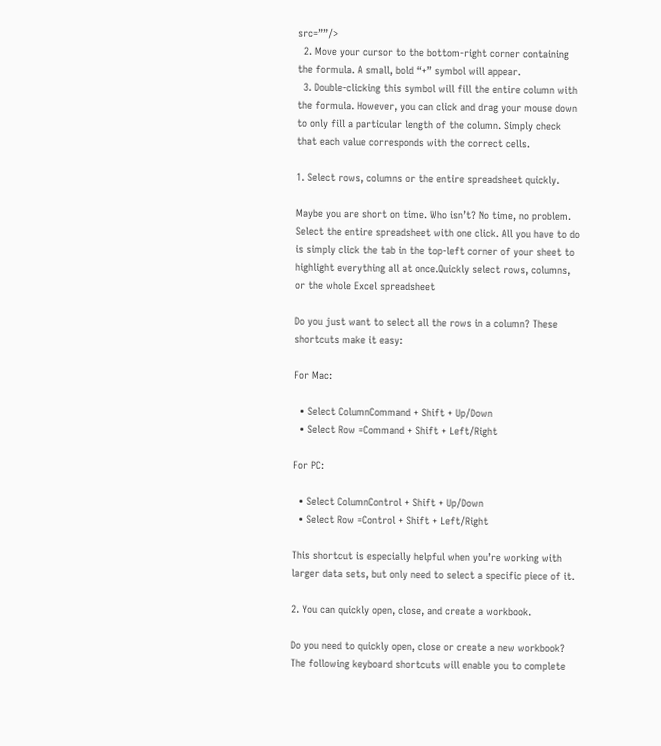src=””/>
  2. Move your cursor to the bottom-right corner containing the formula. A small, bold “+” symbol will appear.
  3. Double-clicking this symbol will fill the entire column with the formula. However, you can click and drag your mouse down to only fill a particular length of the column. Simply check that each value corresponds with the correct cells.

1. Select rows, columns or the entire spreadsheet quickly.

Maybe you are short on time. Who isn’t? No time, no problem. Select the entire spreadsheet with one click. All you have to do is simply click the tab in the top-left corner of your sheet to highlight everything all at once.Quickly select rows, columns, or the whole Excel spreadsheet

Do you just want to select all the rows in a column? These shortcuts make it easy:

For Mac:

  • Select ColumnCommand + Shift + Up/Down
  • Select Row =Command + Shift + Left/Right

For PC:

  • Select ColumnControl + Shift + Up/Down
  • Select Row =Control + Shift + Left/Right

This shortcut is especially helpful when you’re working with larger data sets, but only need to select a specific piece of it.

2. You can quickly open, close, and create a workbook.

Do you need to quickly open, close or create a new workbook? The following keyboard shortcuts will enable you to complete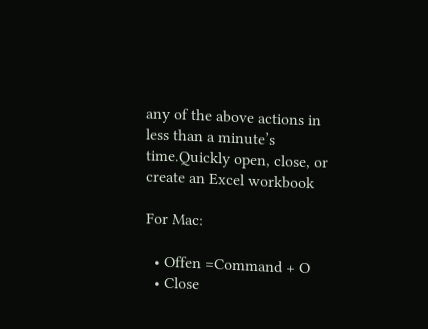any of the above actions in less than a minute’s time.Quickly open, close, or create an Excel workbook

For Mac:

  • Offen =Command + O
  • Close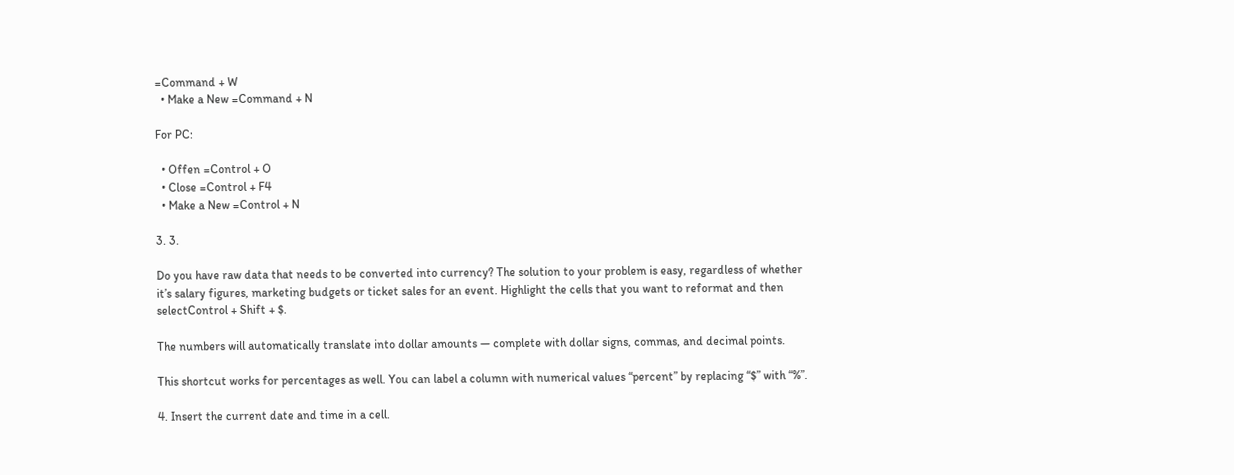=Command + W
  • Make a New =Command + N

For PC:

  • Offen =Control + O
  • Close =Control + F4
  • Make a New =Control + N

3. 3.

Do you have raw data that needs to be converted into currency? The solution to your problem is easy, regardless of whether it’s salary figures, marketing budgets or ticket sales for an event. Highlight the cells that you want to reformat and then selectControl + Shift + $.

The numbers will automatically translate into dollar amounts — complete with dollar signs, commas, and decimal points.

This shortcut works for percentages as well. You can label a column with numerical values “percent” by replacing “$” with “%”.

4. Insert the current date and time in a cell.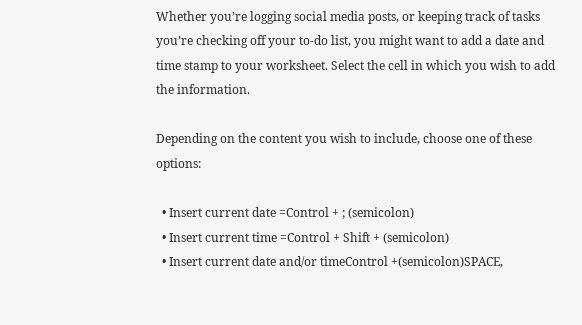Whether you’re logging social media posts, or keeping track of tasks you’re checking off your to-do list, you might want to add a date and time stamp to your worksheet. Select the cell in which you wish to add the information.

Depending on the content you wish to include, choose one of these options:

  • Insert current date =Control + ; (semicolon)
  • Insert current time =Control + Shift + (semicolon)
  • Insert current date and/or timeControl +(semicolon)SPACE,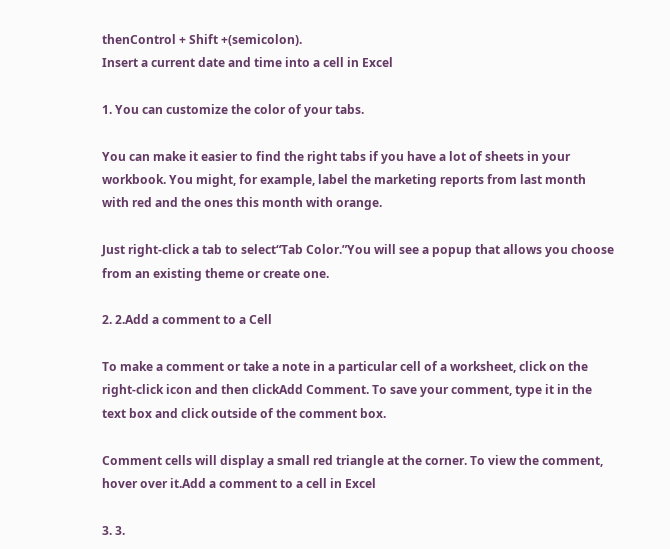thenControl + Shift +(semicolon).
Insert a current date and time into a cell in Excel

1. You can customize the color of your tabs.

You can make it easier to find the right tabs if you have a lot of sheets in your workbook. You might, for example, label the marketing reports from last month with red and the ones this month with orange.

Just right-click a tab to select“Tab Color.”You will see a popup that allows you choose from an existing theme or create one.

2. 2.Add a comment to a Cell

To make a comment or take a note in a particular cell of a worksheet, click on the right-click icon and then clickAdd Comment. To save your comment, type it in the text box and click outside of the comment box.

Comment cells will display a small red triangle at the corner. To view the comment, hover over it.Add a comment to a cell in Excel

3. 3.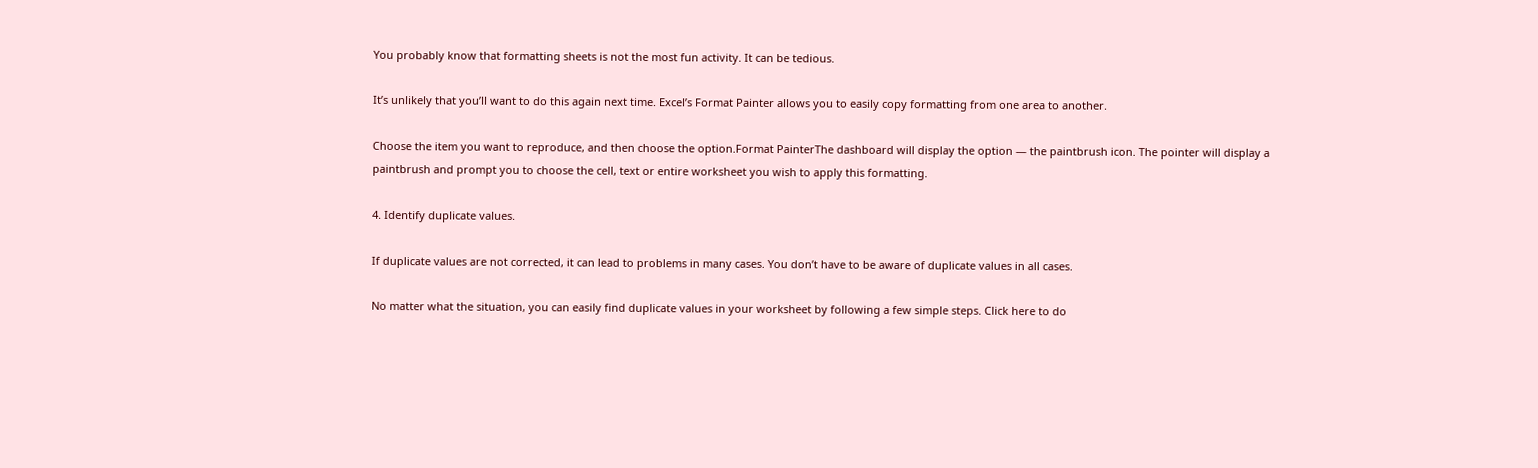You probably know that formatting sheets is not the most fun activity. It can be tedious.

It’s unlikely that you’ll want to do this again next time. Excel’s Format Painter allows you to easily copy formatting from one area to another.

Choose the item you want to reproduce, and then choose the option.Format PainterThe dashboard will display the option — the paintbrush icon. The pointer will display a paintbrush and prompt you to choose the cell, text or entire worksheet you wish to apply this formatting.

4. Identify duplicate values.

If duplicate values are not corrected, it can lead to problems in many cases. You don’t have to be aware of duplicate values in all cases.

No matter what the situation, you can easily find duplicate values in your worksheet by following a few simple steps. Click here to do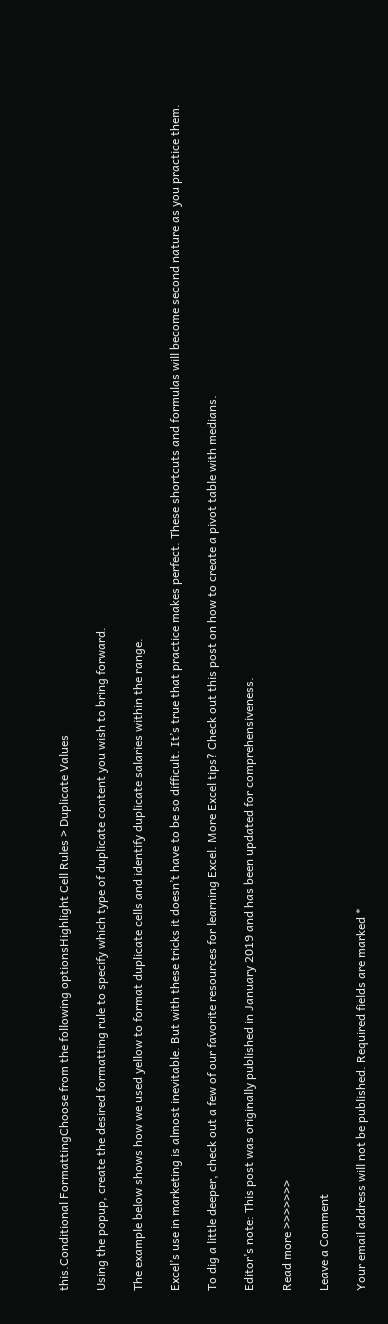this.Conditional FormattingChoose from the following optionsHighlight Cell Rules > Duplicate Values

Using the popup, create the desired formatting rule to specify which type of duplicate content you wish to bring forward.

The example below shows how we used yellow to format duplicate cells and identify duplicate salaries within the range.

Excel’s use in marketing is almost inevitable. But with these tricks it doesn’t have to be so difficult. It’s true that practice makes perfect. These shortcuts and formulas will become second nature as you practice them.

To dig a little deeper, check out a few of our favorite resources for learning Excel. More Excel tips? Check out this post on how to create a pivot table with medians.

Editor’s note: This post was originally published in January 2019 and has been updated for comprehensiveness.

Read more >>>>>>>

Leave a Comment

Your email address will not be published. Required fields are marked *